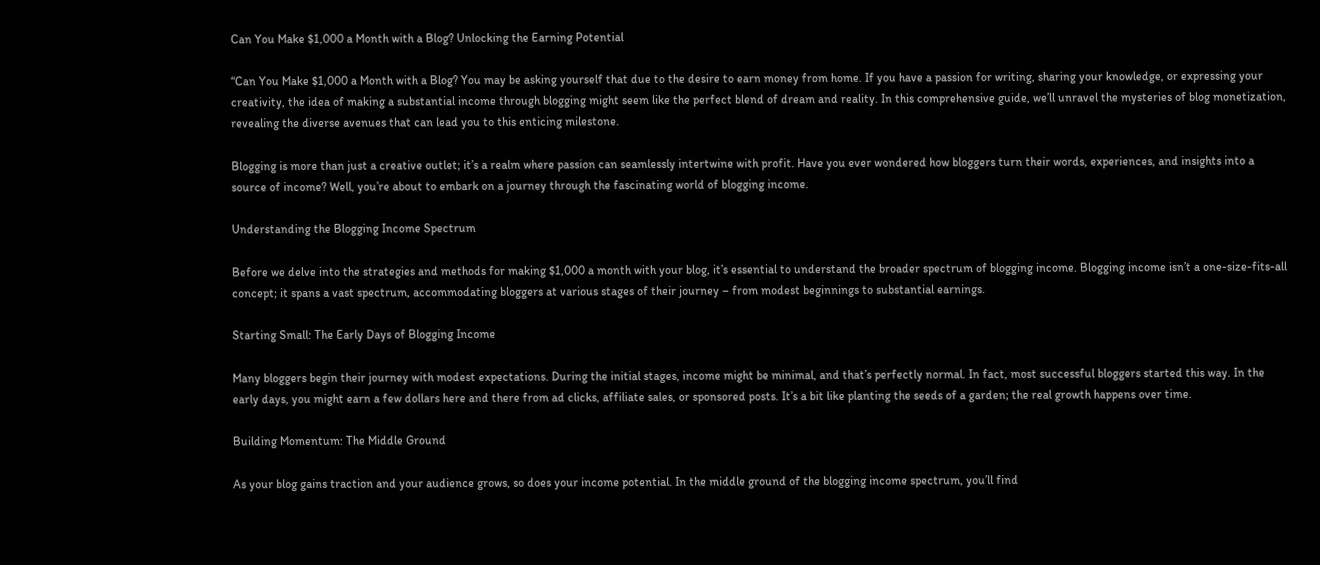Can You Make $1,000 a Month with a Blog? Unlocking the Earning Potential

“Can You Make $1,000 a Month with a Blog? You may be asking yourself that due to the desire to earn money from home. If you have a passion for writing, sharing your knowledge, or expressing your creativity, the idea of making a substantial income through blogging might seem like the perfect blend of dream and reality. In this comprehensive guide, we’ll unravel the mysteries of blog monetization, revealing the diverse avenues that can lead you to this enticing milestone.

Blogging is more than just a creative outlet; it’s a realm where passion can seamlessly intertwine with profit. Have you ever wondered how bloggers turn their words, experiences, and insights into a source of income? Well, you’re about to embark on a journey through the fascinating world of blogging income.

Understanding the Blogging Income Spectrum

Before we delve into the strategies and methods for making $1,000 a month with your blog, it’s essential to understand the broader spectrum of blogging income. Blogging income isn’t a one-size-fits-all concept; it spans a vast spectrum, accommodating bloggers at various stages of their journey – from modest beginnings to substantial earnings.

Starting Small: The Early Days of Blogging Income

Many bloggers begin their journey with modest expectations. During the initial stages, income might be minimal, and that’s perfectly normal. In fact, most successful bloggers started this way. In the early days, you might earn a few dollars here and there from ad clicks, affiliate sales, or sponsored posts. It’s a bit like planting the seeds of a garden; the real growth happens over time.

Building Momentum: The Middle Ground

As your blog gains traction and your audience grows, so does your income potential. In the middle ground of the blogging income spectrum, you’ll find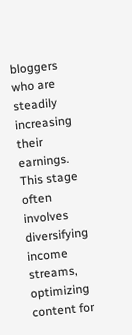bloggers who are steadily increasing their earnings. This stage often involves diversifying income streams, optimizing content for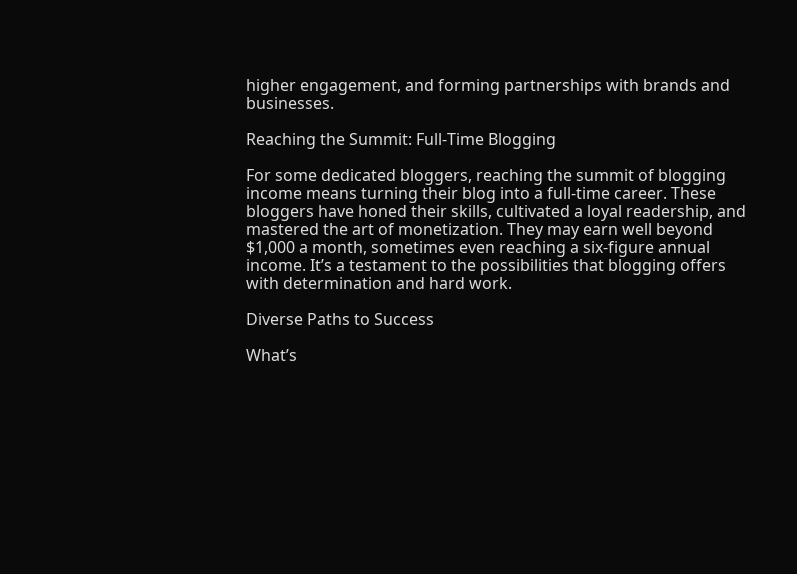higher engagement, and forming partnerships with brands and businesses.

Reaching the Summit: Full-Time Blogging

For some dedicated bloggers, reaching the summit of blogging income means turning their blog into a full-time career. These bloggers have honed their skills, cultivated a loyal readership, and mastered the art of monetization. They may earn well beyond $1,000 a month, sometimes even reaching a six-figure annual income. It’s a testament to the possibilities that blogging offers with determination and hard work.

Diverse Paths to Success

What’s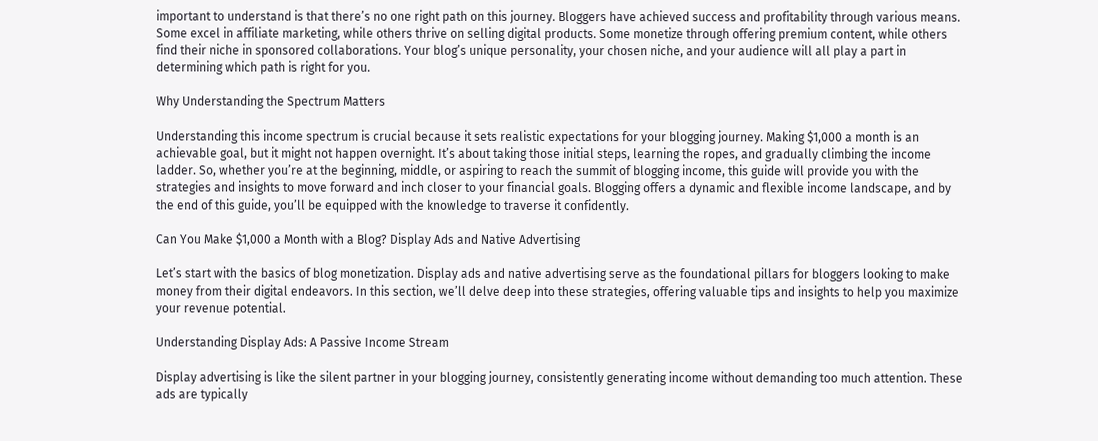important to understand is that there’s no one right path on this journey. Bloggers have achieved success and profitability through various means. Some excel in affiliate marketing, while others thrive on selling digital products. Some monetize through offering premium content, while others find their niche in sponsored collaborations. Your blog’s unique personality, your chosen niche, and your audience will all play a part in determining which path is right for you.

Why Understanding the Spectrum Matters

Understanding this income spectrum is crucial because it sets realistic expectations for your blogging journey. Making $1,000 a month is an achievable goal, but it might not happen overnight. It’s about taking those initial steps, learning the ropes, and gradually climbing the income ladder. So, whether you’re at the beginning, middle, or aspiring to reach the summit of blogging income, this guide will provide you with the strategies and insights to move forward and inch closer to your financial goals. Blogging offers a dynamic and flexible income landscape, and by the end of this guide, you’ll be equipped with the knowledge to traverse it confidently.

Can You Make $1,000 a Month with a Blog? Display Ads and Native Advertising

Let’s start with the basics of blog monetization. Display ads and native advertising serve as the foundational pillars for bloggers looking to make money from their digital endeavors. In this section, we’ll delve deep into these strategies, offering valuable tips and insights to help you maximize your revenue potential.

Understanding Display Ads: A Passive Income Stream

Display advertising is like the silent partner in your blogging journey, consistently generating income without demanding too much attention. These ads are typically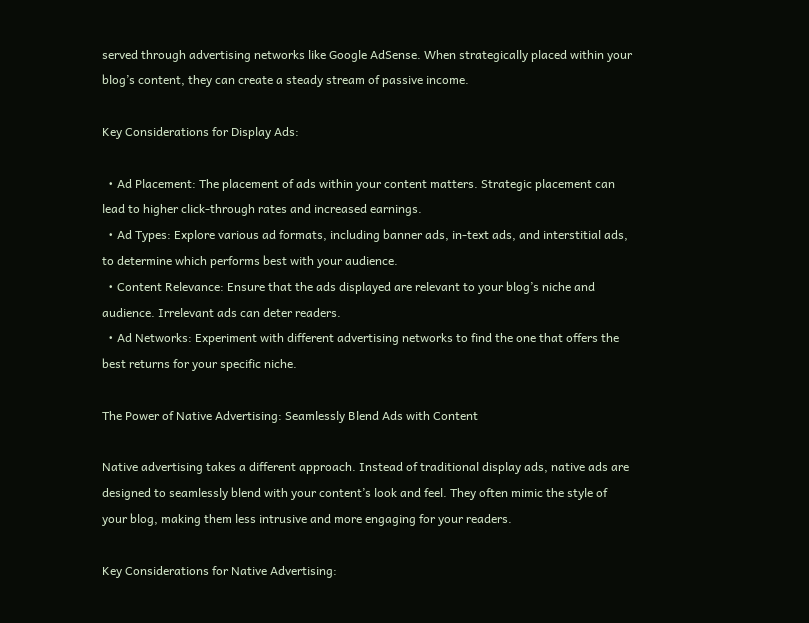served through advertising networks like Google AdSense. When strategically placed within your blog’s content, they can create a steady stream of passive income.

Key Considerations for Display Ads:

  • Ad Placement: The placement of ads within your content matters. Strategic placement can lead to higher click-through rates and increased earnings.
  • Ad Types: Explore various ad formats, including banner ads, in-text ads, and interstitial ads, to determine which performs best with your audience.
  • Content Relevance: Ensure that the ads displayed are relevant to your blog’s niche and audience. Irrelevant ads can deter readers.
  • Ad Networks: Experiment with different advertising networks to find the one that offers the best returns for your specific niche.

The Power of Native Advertising: Seamlessly Blend Ads with Content

Native advertising takes a different approach. Instead of traditional display ads, native ads are designed to seamlessly blend with your content’s look and feel. They often mimic the style of your blog, making them less intrusive and more engaging for your readers.

Key Considerations for Native Advertising: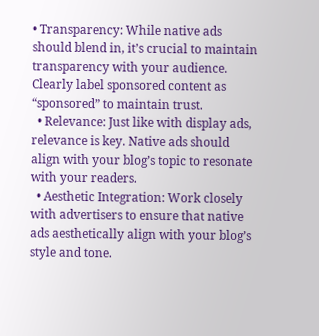• Transparency: While native ads should blend in, it’s crucial to maintain transparency with your audience. Clearly label sponsored content as “sponsored” to maintain trust.
  • Relevance: Just like with display ads, relevance is key. Native ads should align with your blog’s topic to resonate with your readers.
  • Aesthetic Integration: Work closely with advertisers to ensure that native ads aesthetically align with your blog’s style and tone.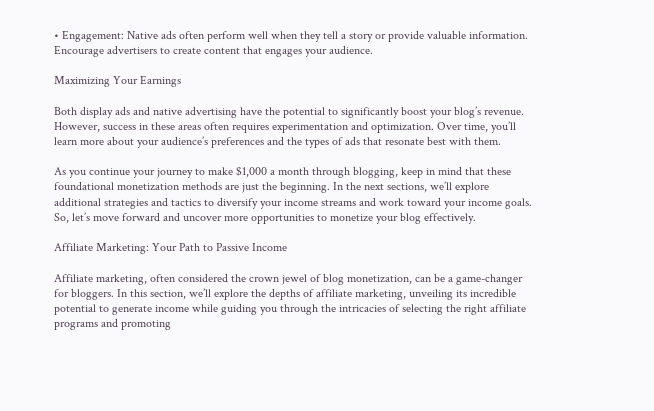• Engagement: Native ads often perform well when they tell a story or provide valuable information. Encourage advertisers to create content that engages your audience.

Maximizing Your Earnings

Both display ads and native advertising have the potential to significantly boost your blog’s revenue. However, success in these areas often requires experimentation and optimization. Over time, you’ll learn more about your audience’s preferences and the types of ads that resonate best with them.

As you continue your journey to make $1,000 a month through blogging, keep in mind that these foundational monetization methods are just the beginning. In the next sections, we’ll explore additional strategies and tactics to diversify your income streams and work toward your income goals. So, let’s move forward and uncover more opportunities to monetize your blog effectively.

Affiliate Marketing: Your Path to Passive Income

Affiliate marketing, often considered the crown jewel of blog monetization, can be a game-changer for bloggers. In this section, we’ll explore the depths of affiliate marketing, unveiling its incredible potential to generate income while guiding you through the intricacies of selecting the right affiliate programs and promoting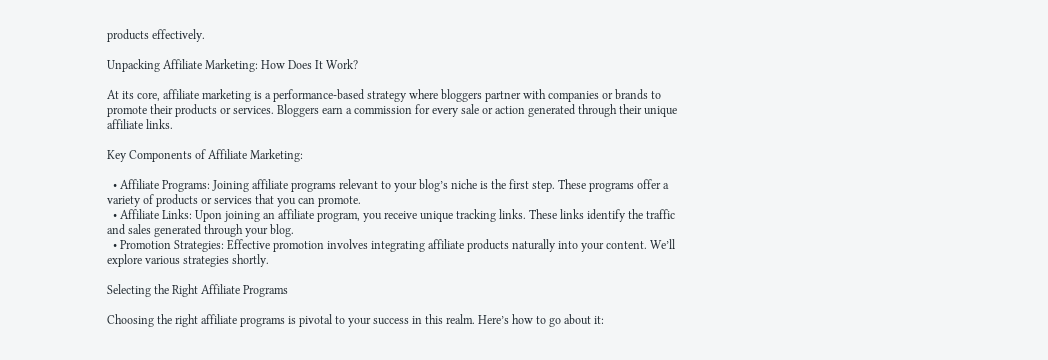products effectively.

Unpacking Affiliate Marketing: How Does It Work?

At its core, affiliate marketing is a performance-based strategy where bloggers partner with companies or brands to promote their products or services. Bloggers earn a commission for every sale or action generated through their unique affiliate links.

Key Components of Affiliate Marketing:

  • Affiliate Programs: Joining affiliate programs relevant to your blog’s niche is the first step. These programs offer a variety of products or services that you can promote.
  • Affiliate Links: Upon joining an affiliate program, you receive unique tracking links. These links identify the traffic and sales generated through your blog.
  • Promotion Strategies: Effective promotion involves integrating affiliate products naturally into your content. We’ll explore various strategies shortly.

Selecting the Right Affiliate Programs

Choosing the right affiliate programs is pivotal to your success in this realm. Here’s how to go about it: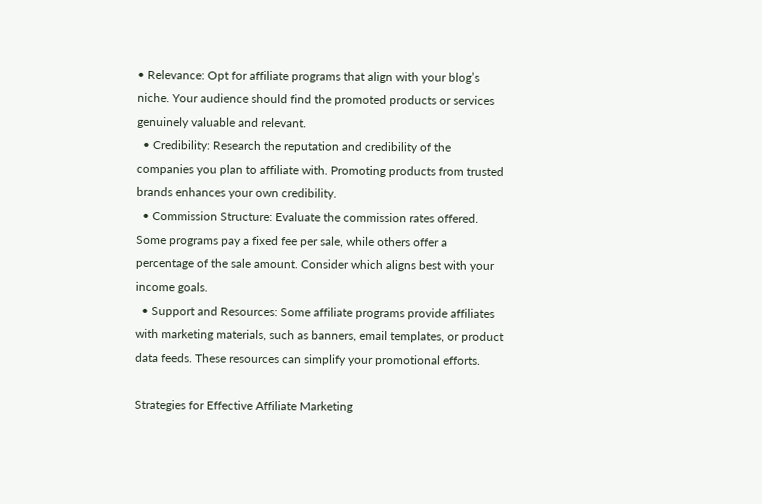• Relevance: Opt for affiliate programs that align with your blog’s niche. Your audience should find the promoted products or services genuinely valuable and relevant.
  • Credibility: Research the reputation and credibility of the companies you plan to affiliate with. Promoting products from trusted brands enhances your own credibility.
  • Commission Structure: Evaluate the commission rates offered. Some programs pay a fixed fee per sale, while others offer a percentage of the sale amount. Consider which aligns best with your income goals.
  • Support and Resources: Some affiliate programs provide affiliates with marketing materials, such as banners, email templates, or product data feeds. These resources can simplify your promotional efforts.

Strategies for Effective Affiliate Marketing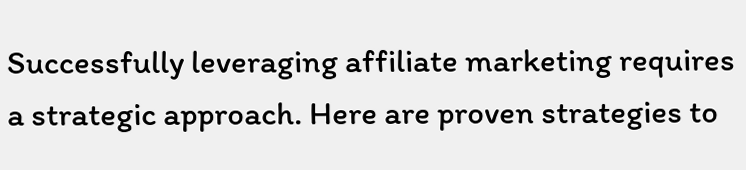Successfully leveraging affiliate marketing requires a strategic approach. Here are proven strategies to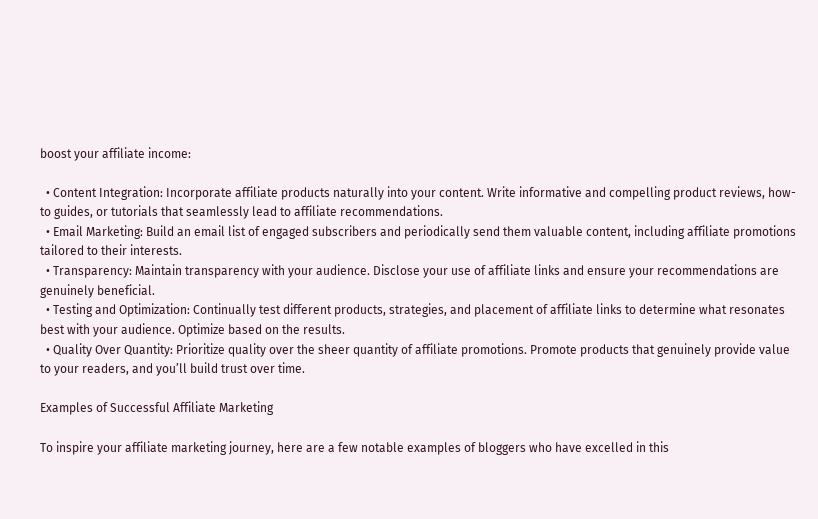boost your affiliate income:

  • Content Integration: Incorporate affiliate products naturally into your content. Write informative and compelling product reviews, how-to guides, or tutorials that seamlessly lead to affiliate recommendations.
  • Email Marketing: Build an email list of engaged subscribers and periodically send them valuable content, including affiliate promotions tailored to their interests.
  • Transparency: Maintain transparency with your audience. Disclose your use of affiliate links and ensure your recommendations are genuinely beneficial.
  • Testing and Optimization: Continually test different products, strategies, and placement of affiliate links to determine what resonates best with your audience. Optimize based on the results.
  • Quality Over Quantity: Prioritize quality over the sheer quantity of affiliate promotions. Promote products that genuinely provide value to your readers, and you’ll build trust over time.

Examples of Successful Affiliate Marketing

To inspire your affiliate marketing journey, here are a few notable examples of bloggers who have excelled in this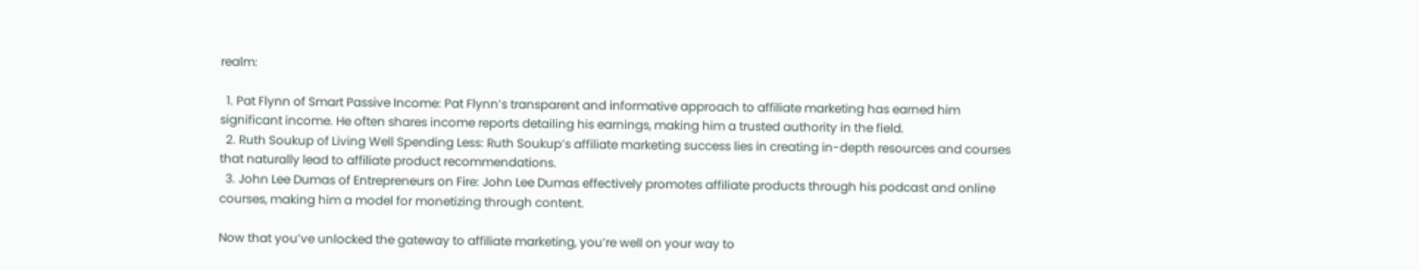realm:

  1. Pat Flynn of Smart Passive Income: Pat Flynn’s transparent and informative approach to affiliate marketing has earned him significant income. He often shares income reports detailing his earnings, making him a trusted authority in the field.
  2. Ruth Soukup of Living Well Spending Less: Ruth Soukup’s affiliate marketing success lies in creating in-depth resources and courses that naturally lead to affiliate product recommendations.
  3. John Lee Dumas of Entrepreneurs on Fire: John Lee Dumas effectively promotes affiliate products through his podcast and online courses, making him a model for monetizing through content.

Now that you’ve unlocked the gateway to affiliate marketing, you’re well on your way to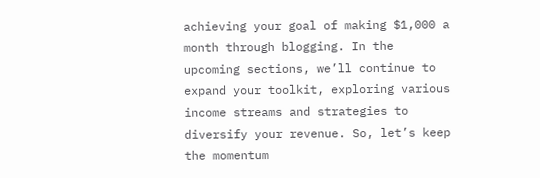achieving your goal of making $1,000 a month through blogging. In the upcoming sections, we’ll continue to expand your toolkit, exploring various income streams and strategies to diversify your revenue. So, let’s keep the momentum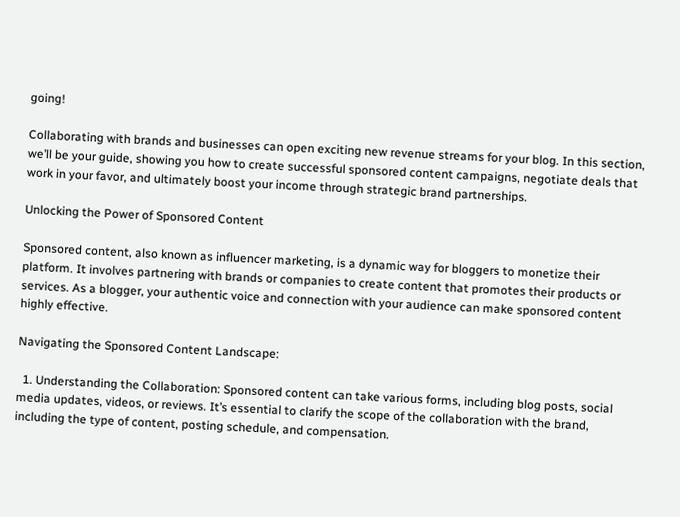going!

Collaborating with brands and businesses can open exciting new revenue streams for your blog. In this section, we’ll be your guide, showing you how to create successful sponsored content campaigns, negotiate deals that work in your favor, and ultimately boost your income through strategic brand partnerships.

Unlocking the Power of Sponsored Content

Sponsored content, also known as influencer marketing, is a dynamic way for bloggers to monetize their platform. It involves partnering with brands or companies to create content that promotes their products or services. As a blogger, your authentic voice and connection with your audience can make sponsored content highly effective.

Navigating the Sponsored Content Landscape:

  1. Understanding the Collaboration: Sponsored content can take various forms, including blog posts, social media updates, videos, or reviews. It’s essential to clarify the scope of the collaboration with the brand, including the type of content, posting schedule, and compensation.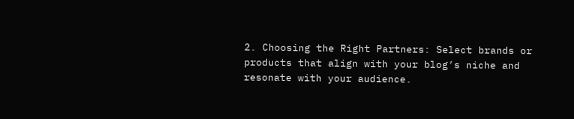2. Choosing the Right Partners: Select brands or products that align with your blog’s niche and resonate with your audience.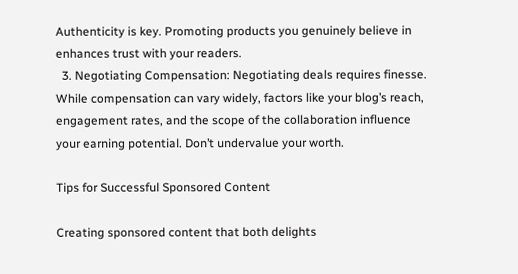Authenticity is key. Promoting products you genuinely believe in enhances trust with your readers.
  3. Negotiating Compensation: Negotiating deals requires finesse. While compensation can vary widely, factors like your blog’s reach, engagement rates, and the scope of the collaboration influence your earning potential. Don’t undervalue your worth.

Tips for Successful Sponsored Content

Creating sponsored content that both delights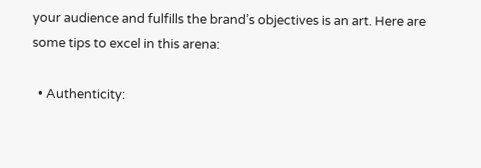your audience and fulfills the brand’s objectives is an art. Here are some tips to excel in this arena:

  • Authenticity: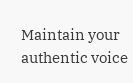Maintain your authentic voice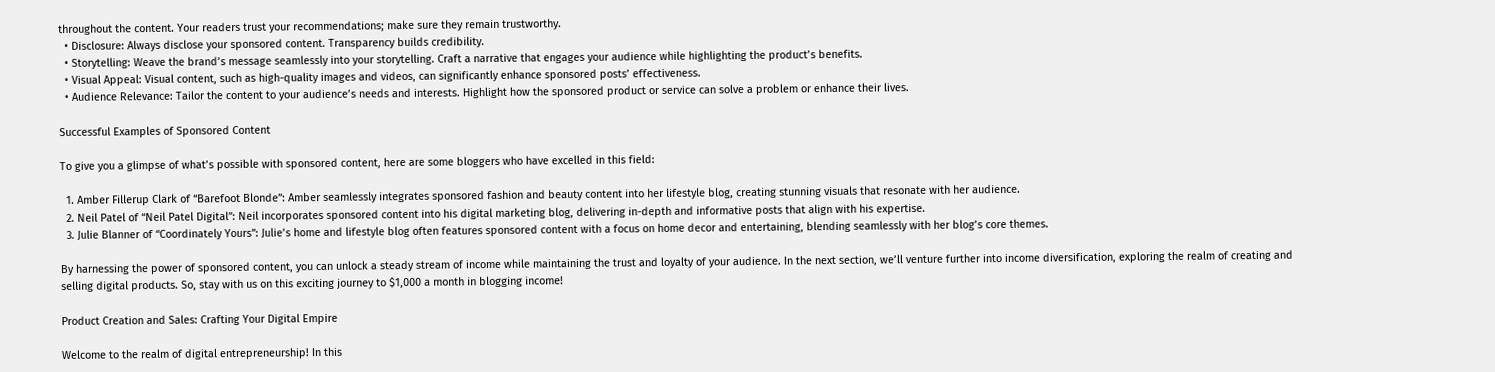throughout the content. Your readers trust your recommendations; make sure they remain trustworthy.
  • Disclosure: Always disclose your sponsored content. Transparency builds credibility.
  • Storytelling: Weave the brand’s message seamlessly into your storytelling. Craft a narrative that engages your audience while highlighting the product’s benefits.
  • Visual Appeal: Visual content, such as high-quality images and videos, can significantly enhance sponsored posts’ effectiveness.
  • Audience Relevance: Tailor the content to your audience’s needs and interests. Highlight how the sponsored product or service can solve a problem or enhance their lives.

Successful Examples of Sponsored Content

To give you a glimpse of what’s possible with sponsored content, here are some bloggers who have excelled in this field:

  1. Amber Fillerup Clark of “Barefoot Blonde”: Amber seamlessly integrates sponsored fashion and beauty content into her lifestyle blog, creating stunning visuals that resonate with her audience.
  2. Neil Patel of “Neil Patel Digital”: Neil incorporates sponsored content into his digital marketing blog, delivering in-depth and informative posts that align with his expertise.
  3. Julie Blanner of “Coordinately Yours”: Julie’s home and lifestyle blog often features sponsored content with a focus on home decor and entertaining, blending seamlessly with her blog’s core themes.

By harnessing the power of sponsored content, you can unlock a steady stream of income while maintaining the trust and loyalty of your audience. In the next section, we’ll venture further into income diversification, exploring the realm of creating and selling digital products. So, stay with us on this exciting journey to $1,000 a month in blogging income!

Product Creation and Sales: Crafting Your Digital Empire

Welcome to the realm of digital entrepreneurship! In this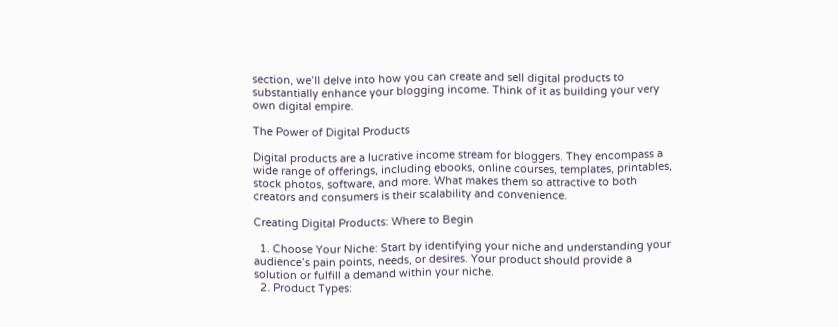section, we’ll delve into how you can create and sell digital products to substantially enhance your blogging income. Think of it as building your very own digital empire.

The Power of Digital Products

Digital products are a lucrative income stream for bloggers. They encompass a wide range of offerings, including ebooks, online courses, templates, printables, stock photos, software, and more. What makes them so attractive to both creators and consumers is their scalability and convenience.

Creating Digital Products: Where to Begin

  1. Choose Your Niche: Start by identifying your niche and understanding your audience’s pain points, needs, or desires. Your product should provide a solution or fulfill a demand within your niche.
  2. Product Types: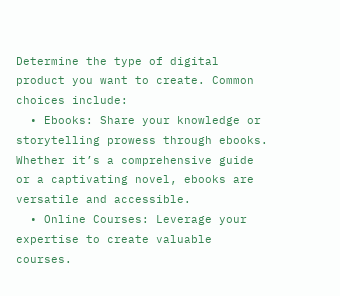Determine the type of digital product you want to create. Common choices include:
  • Ebooks: Share your knowledge or storytelling prowess through ebooks. Whether it’s a comprehensive guide or a captivating novel, ebooks are versatile and accessible.
  • Online Courses: Leverage your expertise to create valuable courses.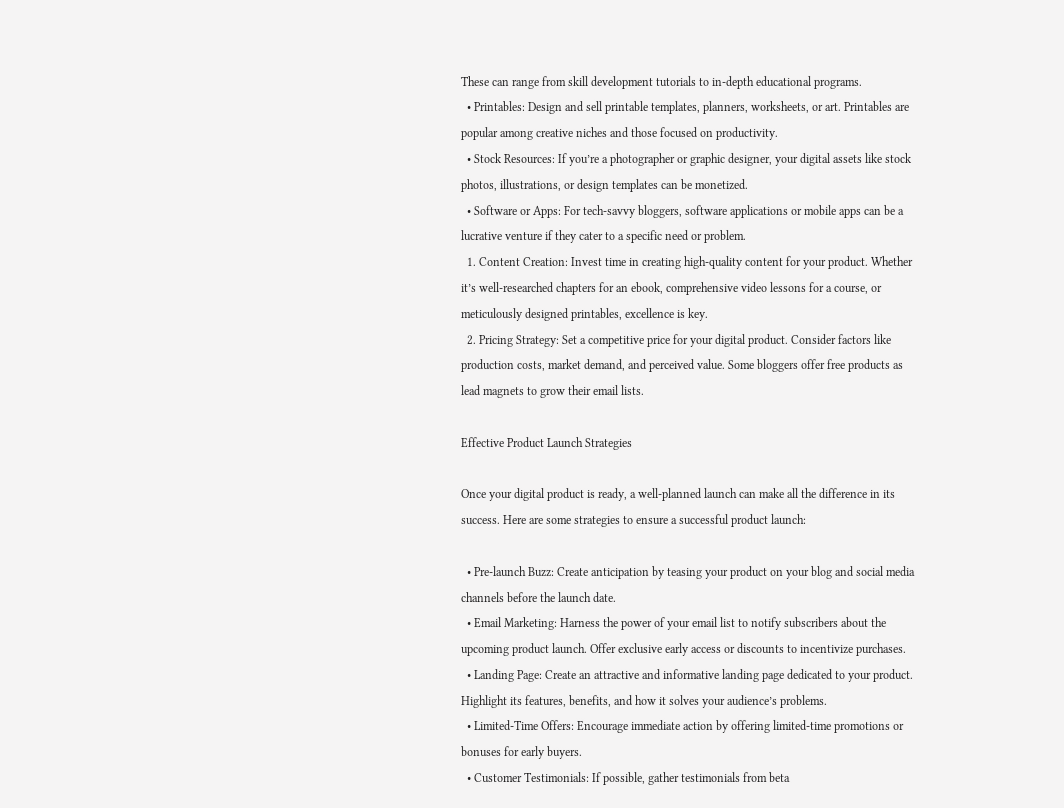These can range from skill development tutorials to in-depth educational programs.
  • Printables: Design and sell printable templates, planners, worksheets, or art. Printables are popular among creative niches and those focused on productivity.
  • Stock Resources: If you’re a photographer or graphic designer, your digital assets like stock photos, illustrations, or design templates can be monetized.
  • Software or Apps: For tech-savvy bloggers, software applications or mobile apps can be a lucrative venture if they cater to a specific need or problem.
  1. Content Creation: Invest time in creating high-quality content for your product. Whether it’s well-researched chapters for an ebook, comprehensive video lessons for a course, or meticulously designed printables, excellence is key.
  2. Pricing Strategy: Set a competitive price for your digital product. Consider factors like production costs, market demand, and perceived value. Some bloggers offer free products as lead magnets to grow their email lists.

Effective Product Launch Strategies

Once your digital product is ready, a well-planned launch can make all the difference in its success. Here are some strategies to ensure a successful product launch:

  • Pre-launch Buzz: Create anticipation by teasing your product on your blog and social media channels before the launch date.
  • Email Marketing: Harness the power of your email list to notify subscribers about the upcoming product launch. Offer exclusive early access or discounts to incentivize purchases.
  • Landing Page: Create an attractive and informative landing page dedicated to your product. Highlight its features, benefits, and how it solves your audience’s problems.
  • Limited-Time Offers: Encourage immediate action by offering limited-time promotions or bonuses for early buyers.
  • Customer Testimonials: If possible, gather testimonials from beta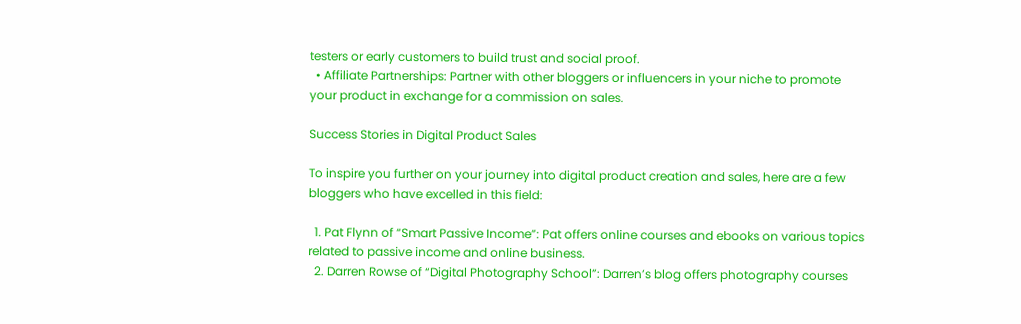testers or early customers to build trust and social proof.
  • Affiliate Partnerships: Partner with other bloggers or influencers in your niche to promote your product in exchange for a commission on sales.

Success Stories in Digital Product Sales

To inspire you further on your journey into digital product creation and sales, here are a few bloggers who have excelled in this field:

  1. Pat Flynn of “Smart Passive Income”: Pat offers online courses and ebooks on various topics related to passive income and online business.
  2. Darren Rowse of “Digital Photography School”: Darren’s blog offers photography courses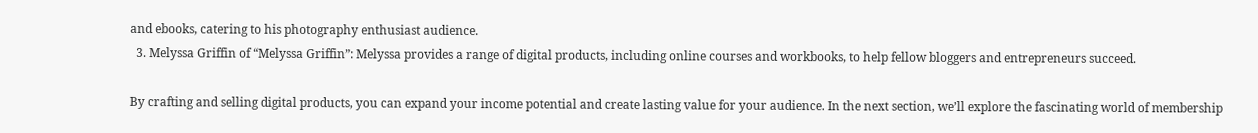and ebooks, catering to his photography enthusiast audience.
  3. Melyssa Griffin of “Melyssa Griffin”: Melyssa provides a range of digital products, including online courses and workbooks, to help fellow bloggers and entrepreneurs succeed.

By crafting and selling digital products, you can expand your income potential and create lasting value for your audience. In the next section, we’ll explore the fascinating world of membership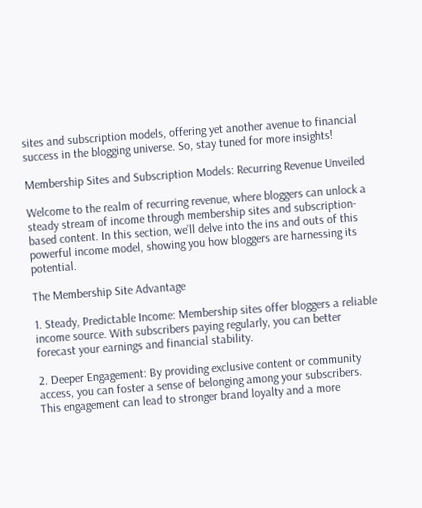sites and subscription models, offering yet another avenue to financial success in the blogging universe. So, stay tuned for more insights!

Membership Sites and Subscription Models: Recurring Revenue Unveiled

Welcome to the realm of recurring revenue, where bloggers can unlock a steady stream of income through membership sites and subscription-based content. In this section, we’ll delve into the ins and outs of this powerful income model, showing you how bloggers are harnessing its potential.

The Membership Site Advantage

1. Steady, Predictable Income: Membership sites offer bloggers a reliable income source. With subscribers paying regularly, you can better forecast your earnings and financial stability.

2. Deeper Engagement: By providing exclusive content or community access, you can foster a sense of belonging among your subscribers. This engagement can lead to stronger brand loyalty and a more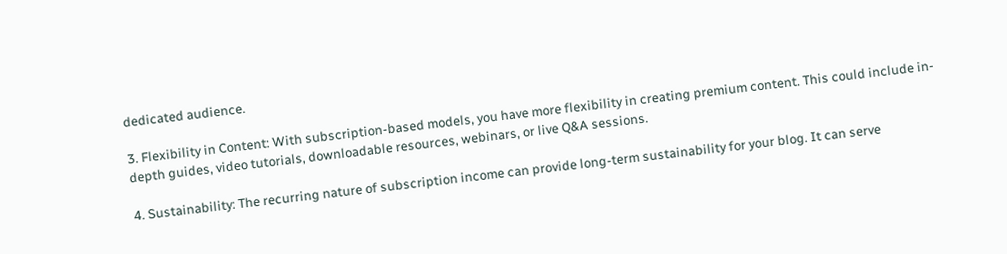dedicated audience.

3. Flexibility in Content: With subscription-based models, you have more flexibility in creating premium content. This could include in-depth guides, video tutorials, downloadable resources, webinars, or live Q&A sessions.

4. Sustainability: The recurring nature of subscription income can provide long-term sustainability for your blog. It can serve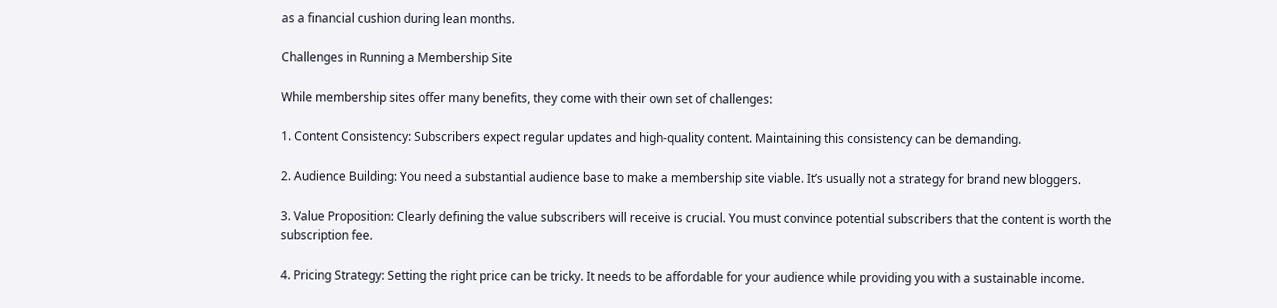as a financial cushion during lean months.

Challenges in Running a Membership Site

While membership sites offer many benefits, they come with their own set of challenges:

1. Content Consistency: Subscribers expect regular updates and high-quality content. Maintaining this consistency can be demanding.

2. Audience Building: You need a substantial audience base to make a membership site viable. It’s usually not a strategy for brand new bloggers.

3. Value Proposition: Clearly defining the value subscribers will receive is crucial. You must convince potential subscribers that the content is worth the subscription fee.

4. Pricing Strategy: Setting the right price can be tricky. It needs to be affordable for your audience while providing you with a sustainable income.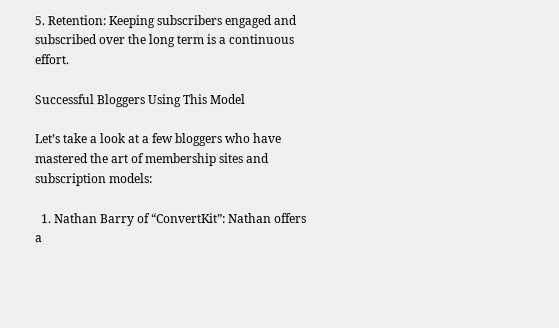5. Retention: Keeping subscribers engaged and subscribed over the long term is a continuous effort.

Successful Bloggers Using This Model

Let’s take a look at a few bloggers who have mastered the art of membership sites and subscription models:

  1. Nathan Barry of “ConvertKit”: Nathan offers a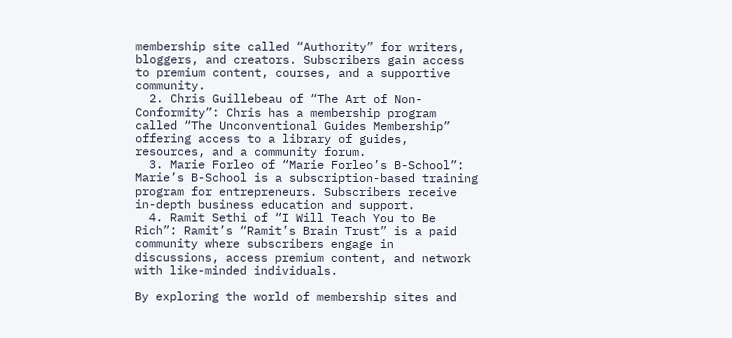membership site called “Authority” for writers, bloggers, and creators. Subscribers gain access to premium content, courses, and a supportive community.
  2. Chris Guillebeau of “The Art of Non-Conformity”: Chris has a membership program called “The Unconventional Guides Membership” offering access to a library of guides, resources, and a community forum.
  3. Marie Forleo of “Marie Forleo’s B-School”: Marie’s B-School is a subscription-based training program for entrepreneurs. Subscribers receive in-depth business education and support.
  4. Ramit Sethi of “I Will Teach You to Be Rich”: Ramit’s “Ramit’s Brain Trust” is a paid community where subscribers engage in discussions, access premium content, and network with like-minded individuals.

By exploring the world of membership sites and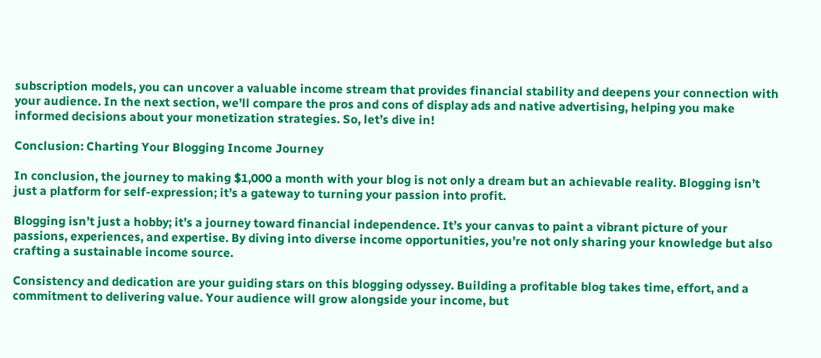subscription models, you can uncover a valuable income stream that provides financial stability and deepens your connection with your audience. In the next section, we’ll compare the pros and cons of display ads and native advertising, helping you make informed decisions about your monetization strategies. So, let’s dive in!

Conclusion: Charting Your Blogging Income Journey

In conclusion, the journey to making $1,000 a month with your blog is not only a dream but an achievable reality. Blogging isn’t just a platform for self-expression; it’s a gateway to turning your passion into profit.

Blogging isn’t just a hobby; it’s a journey toward financial independence. It’s your canvas to paint a vibrant picture of your passions, experiences, and expertise. By diving into diverse income opportunities, you’re not only sharing your knowledge but also crafting a sustainable income source.

Consistency and dedication are your guiding stars on this blogging odyssey. Building a profitable blog takes time, effort, and a commitment to delivering value. Your audience will grow alongside your income, but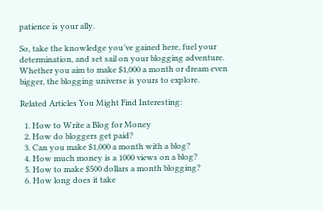patience is your ally.

So, take the knowledge you’ve gained here, fuel your determination, and set sail on your blogging adventure. Whether you aim to make $1,000 a month or dream even bigger, the blogging universe is yours to explore.

Related Articles You Might Find Interesting:

  1. How to Write a Blog for Money
  2. How do bloggers get paid?
  3. Can you make $1,000 a month with a blog?
  4. How much money is a 1000 views on a blog?
  5. How to make $500 dollars a month blogging?
  6. How long does it take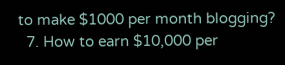to make $1000 per month blogging?
  7. How to earn $10,000 per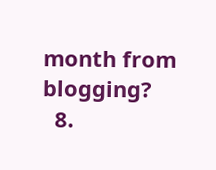month from blogging?
  8.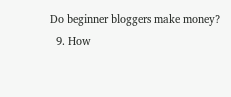Do beginner bloggers make money?
  9. How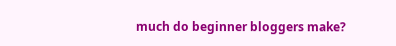much do beginner bloggers make?